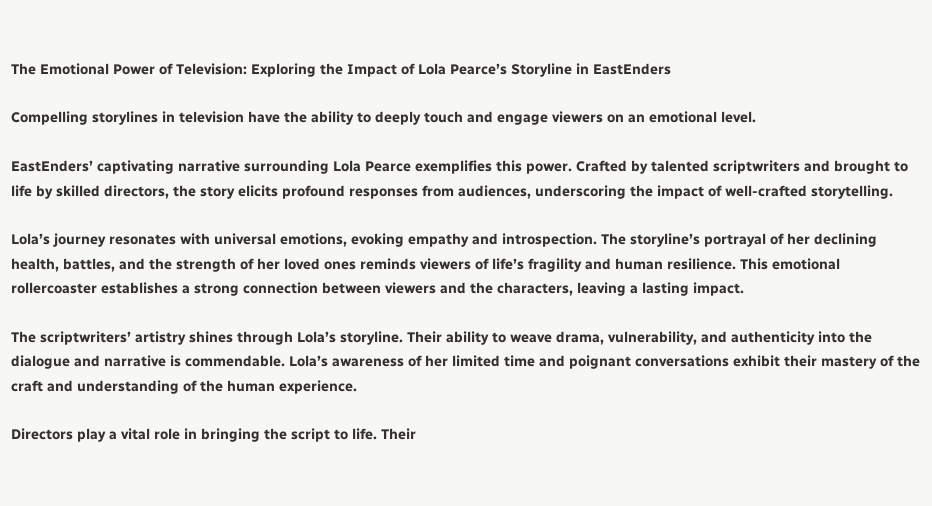The Emotional Power of Television: Exploring the Impact of Lola Pearce’s Storyline in EastEnders

Compelling storylines in television have the ability to deeply touch and engage viewers on an emotional level.

EastEnders’ captivating narrative surrounding Lola Pearce exemplifies this power. Crafted by talented scriptwriters and brought to life by skilled directors, the story elicits profound responses from audiences, underscoring the impact of well-crafted storytelling.

Lola’s journey resonates with universal emotions, evoking empathy and introspection. The storyline’s portrayal of her declining health, battles, and the strength of her loved ones reminds viewers of life’s fragility and human resilience. This emotional rollercoaster establishes a strong connection between viewers and the characters, leaving a lasting impact.

The scriptwriters’ artistry shines through Lola’s storyline. Their ability to weave drama, vulnerability, and authenticity into the dialogue and narrative is commendable. Lola’s awareness of her limited time and poignant conversations exhibit their mastery of the craft and understanding of the human experience.

Directors play a vital role in bringing the script to life. Their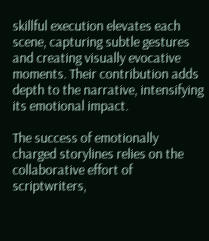skillful execution elevates each scene, capturing subtle gestures and creating visually evocative moments. Their contribution adds depth to the narrative, intensifying its emotional impact.

The success of emotionally charged storylines relies on the collaborative effort of scriptwriters,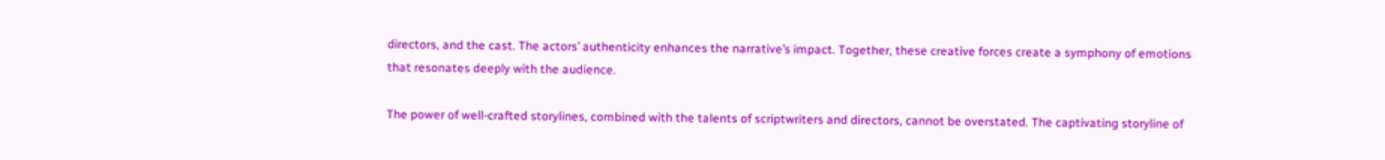directors, and the cast. The actors’ authenticity enhances the narrative’s impact. Together, these creative forces create a symphony of emotions that resonates deeply with the audience.

The power of well-crafted storylines, combined with the talents of scriptwriters and directors, cannot be overstated. The captivating storyline of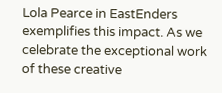Lola Pearce in EastEnders exemplifies this impact. As we celebrate the exceptional work of these creative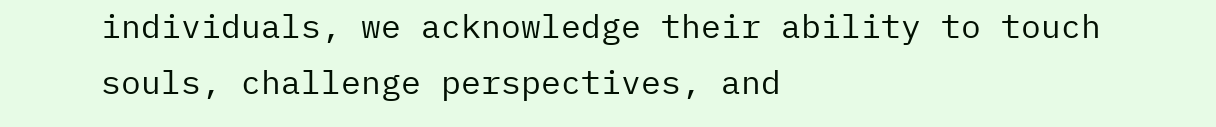individuals, we acknowledge their ability to touch souls, challenge perspectives, and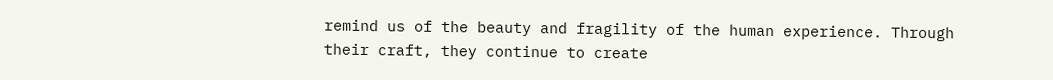remind us of the beauty and fragility of the human experience. Through their craft, they continue to create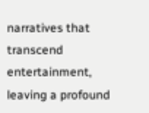narratives that transcend entertainment, leaving a profound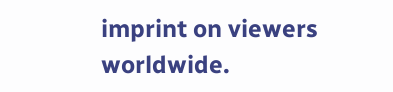imprint on viewers worldwide.